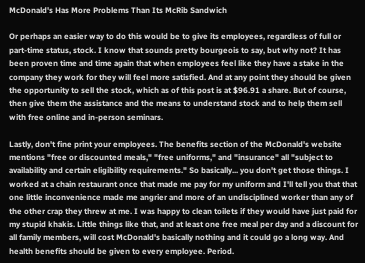McDonald's Has More Problems Than Its McRib Sandwich

Or perhaps an easier way to do this would be to give its employees, regardless of full or part-time status, stock. I know that sounds pretty bourgeois to say, but why not? It has been proven time and time again that when employees feel like they have a stake in the company they work for they will feel more satisfied. And at any point they should be given the opportunity to sell the stock, which as of this post is at $96.91 a share. But of course, then give them the assistance and the means to understand stock and to help them sell with free online and in-person seminars.

Lastly, don't fine print your employees. The benefits section of the McDonald's website mentions "free or discounted meals," "free uniforms," and "insurance" all "subject to availability and certain eligibility requirements." So basically... you don't get those things. I worked at a chain restaurant once that made me pay for my uniform and I'll tell you that that one little inconvenience made me angrier and more of an undisciplined worker than any of the other crap they threw at me. I was happy to clean toilets if they would have just paid for my stupid khakis. Little things like that, and at least one free meal per day and a discount for all family members, will cost McDonald's basically nothing and it could go a long way. And health benefits should be given to every employee. Period.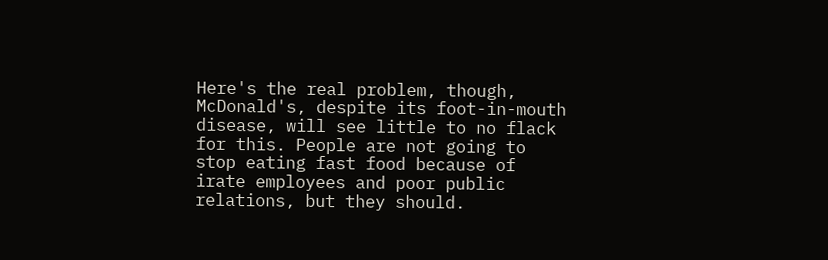Here's the real problem, though, McDonald's, despite its foot-in-mouth disease, will see little to no flack for this. People are not going to stop eating fast food because of irate employees and poor public relations, but they should.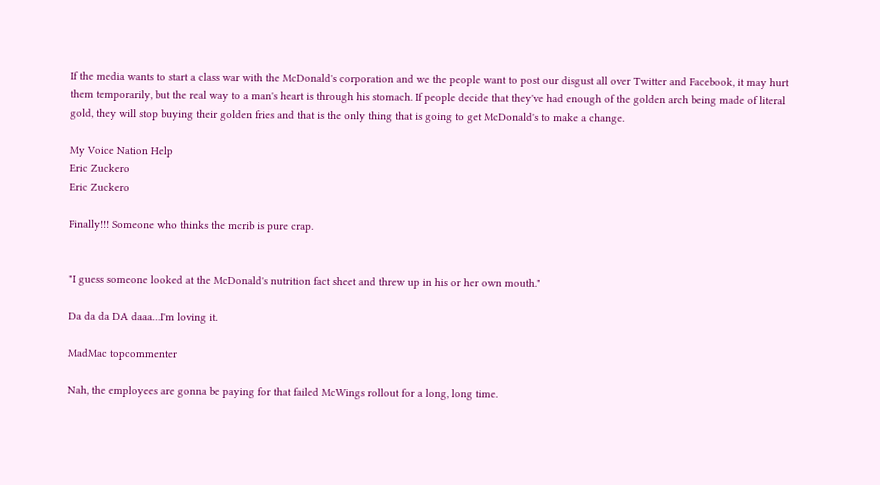If the media wants to start a class war with the McDonald's corporation and we the people want to post our disgust all over Twitter and Facebook, it may hurt them temporarily, but the real way to a man's heart is through his stomach. If people decide that they've had enough of the golden arch being made of literal gold, they will stop buying their golden fries and that is the only thing that is going to get McDonald's to make a change.

My Voice Nation Help
Eric Zuckero
Eric Zuckero

Finally!!! Someone who thinks the mcrib is pure crap.


"I guess someone looked at the McDonald's nutrition fact sheet and threw up in his or her own mouth."

Da da da DA daaa…I'm loving it.

MadMac topcommenter

Nah, the employees are gonna be paying for that failed McWings rollout for a long, long time.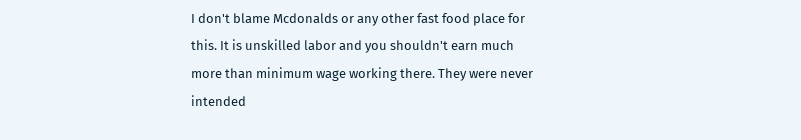I don't blame Mcdonalds or any other fast food place for this. It is unskilled labor and you shouldn't earn much more than minimum wage working there. They were never intended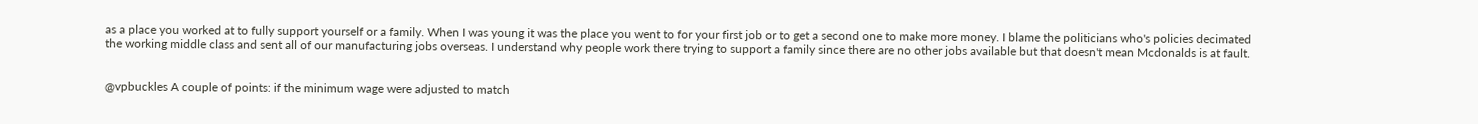as a place you worked at to fully support yourself or a family. When I was young it was the place you went to for your first job or to get a second one to make more money. I blame the politicians who's policies decimated the working middle class and sent all of our manufacturing jobs overseas. I understand why people work there trying to support a family since there are no other jobs available but that doesn't mean Mcdonalds is at fault.


@vpbuckles A couple of points: if the minimum wage were adjusted to match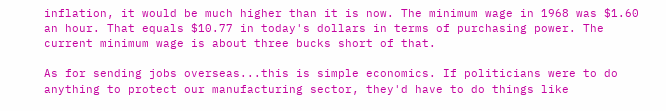inflation, it would be much higher than it is now. The minimum wage in 1968 was $1.60 an hour. That equals $10.77 in today's dollars in terms of purchasing power. The current minimum wage is about three bucks short of that.

As for sending jobs overseas...this is simple economics. If politicians were to do anything to protect our manufacturing sector, they'd have to do things like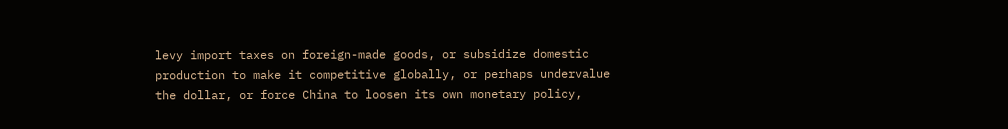levy import taxes on foreign-made goods, or subsidize domestic production to make it competitive globally, or perhaps undervalue the dollar, or force China to loosen its own monetary policy,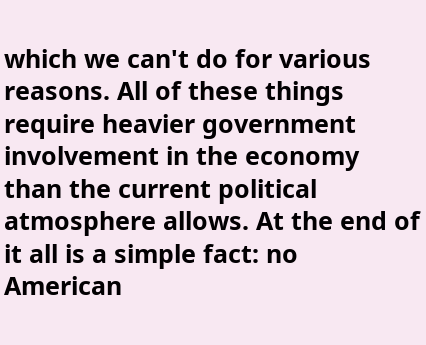which we can't do for various reasons. All of these things require heavier government involvement in the economy than the current political atmosphere allows. At the end of it all is a simple fact: no American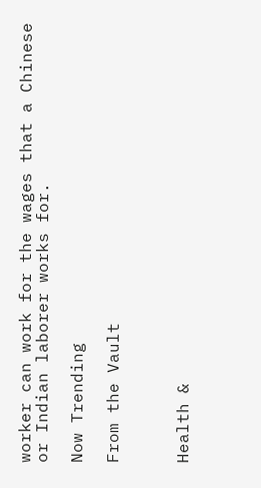worker can work for the wages that a Chinese or Indian laborer works for.

Now Trending

From the Vault



Health &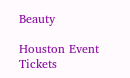Beauty

Houston Event Tickets